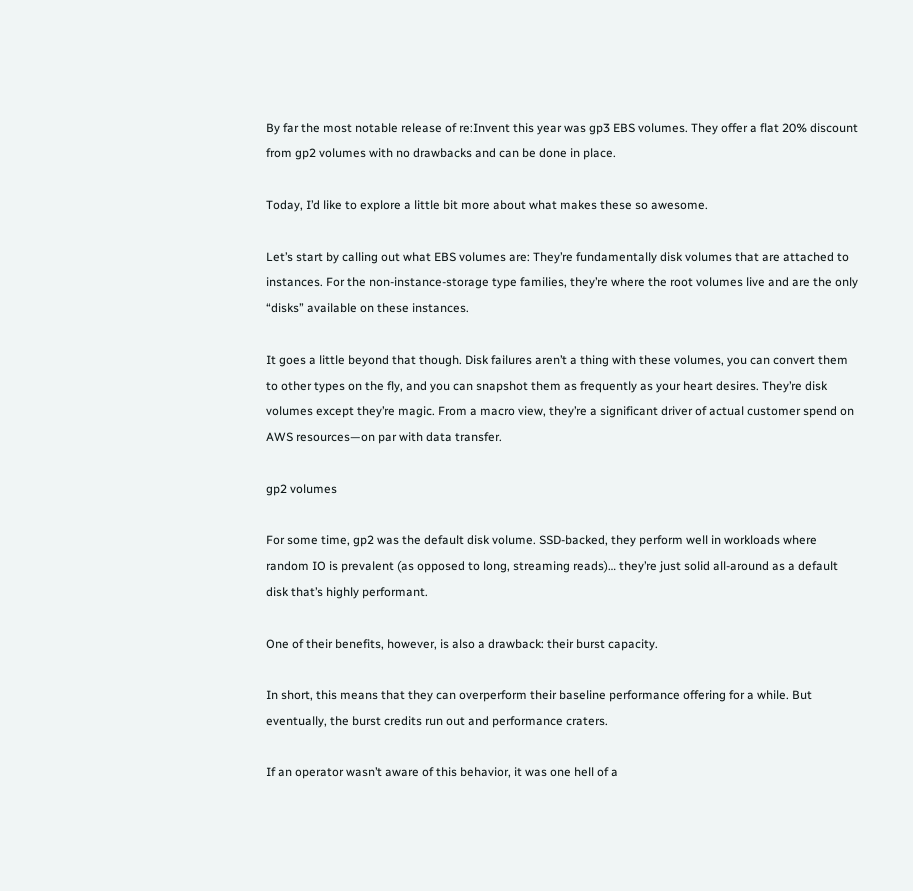By far the most notable release of re:Invent this year was gp3 EBS volumes. They offer a flat 20% discount from gp2 volumes with no drawbacks and can be done in place.

Today, I’d like to explore a little bit more about what makes these so awesome.

Let’s start by calling out what EBS volumes are: They’re fundamentally disk volumes that are attached to instances. For the non-instance-storage type families, they’re where the root volumes live and are the only “disks” available on these instances.

It goes a little beyond that though. Disk failures aren’t a thing with these volumes, you can convert them to other types on the fly, and you can snapshot them as frequently as your heart desires. They’re disk volumes except they’re magic. From a macro view, they’re a significant driver of actual customer spend on AWS resources—on par with data transfer.

gp2 volumes

For some time, gp2 was the default disk volume. SSD-backed, they perform well in workloads where random IO is prevalent (as opposed to long, streaming reads)… they’re just solid all-around as a default disk that’s highly performant.

One of their benefits, however, is also a drawback: their burst capacity.

In short, this means that they can overperform their baseline performance offering for a while. But eventually, the burst credits run out and performance craters.

If an operator wasn’t aware of this behavior, it was one hell of a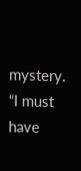mystery. “I must have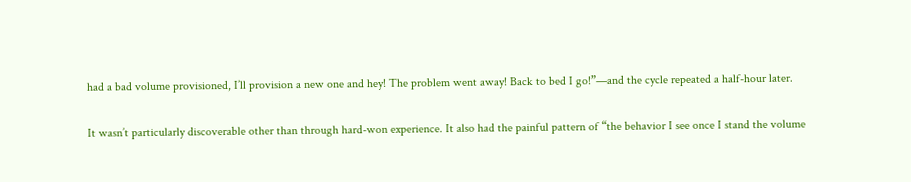had a bad volume provisioned, I’ll provision a new one and hey! The problem went away! Back to bed I go!”—and the cycle repeated a half-hour later.

It wasn’t particularly discoverable other than through hard-won experience. It also had the painful pattern of “the behavior I see once I stand the volume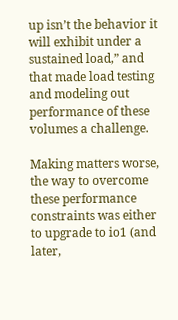up isn’t the behavior it will exhibit under a sustained load,” and that made load testing and modeling out performance of these volumes a challenge.

Making matters worse, the way to overcome these performance constraints was either to upgrade to io1 (and later,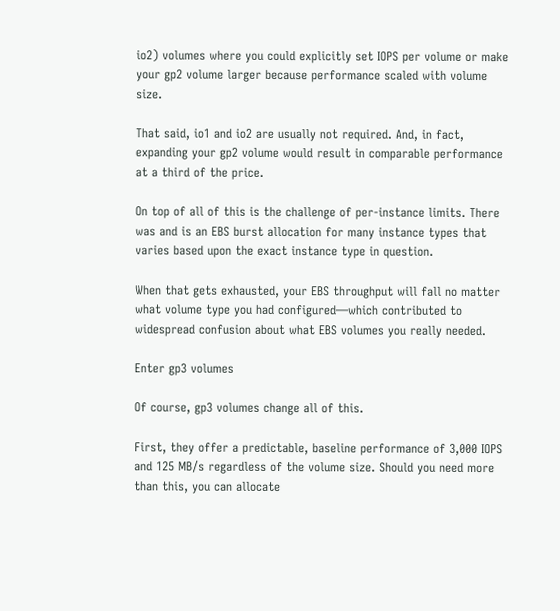io2) volumes where you could explicitly set IOPS per volume or make your gp2 volume larger because performance scaled with volume size.

That said, io1 and io2 are usually not required. And, in fact, expanding your gp2 volume would result in comparable performance at a third of the price.

On top of all of this is the challenge of per-instance limits. There was and is an EBS burst allocation for many instance types that varies based upon the exact instance type in question.

When that gets exhausted, your EBS throughput will fall no matter what volume type you had configured—which contributed to widespread confusion about what EBS volumes you really needed.

Enter gp3 volumes

Of course, gp3 volumes change all of this.

First, they offer a predictable, baseline performance of 3,000 IOPS and 125 MB/s regardless of the volume size. Should you need more than this, you can allocate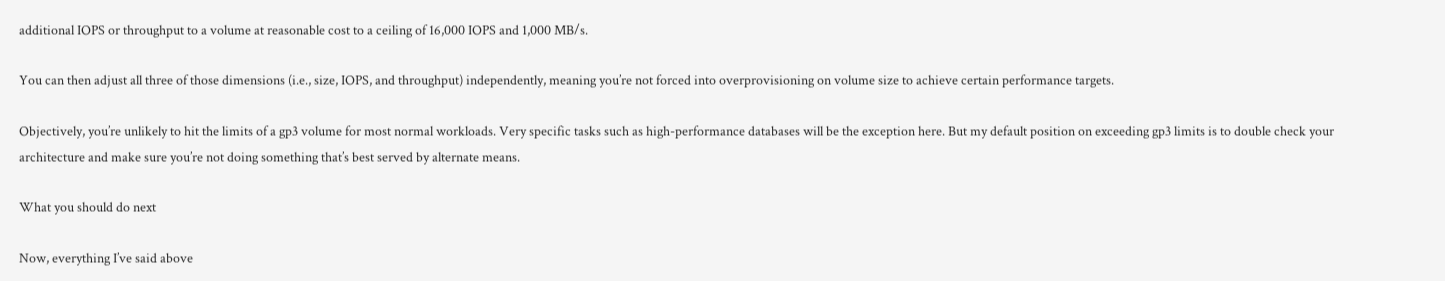additional IOPS or throughput to a volume at reasonable cost to a ceiling of 16,000 IOPS and 1,000 MB/s.

You can then adjust all three of those dimensions (i.e., size, IOPS, and throughput) independently, meaning you’re not forced into overprovisioning on volume size to achieve certain performance targets.

Objectively, you’re unlikely to hit the limits of a gp3 volume for most normal workloads. Very specific tasks such as high-performance databases will be the exception here. But my default position on exceeding gp3 limits is to double check your architecture and make sure you’re not doing something that’s best served by alternate means.

What you should do next

Now, everything I’ve said above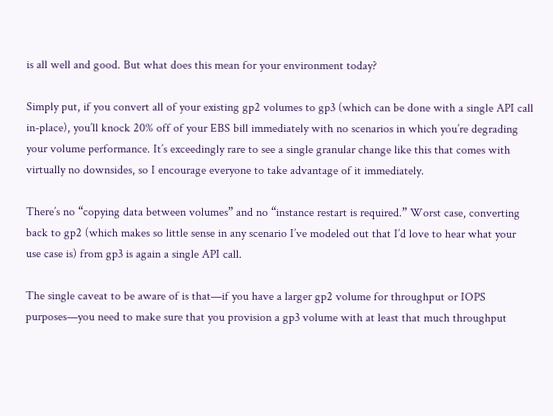is all well and good. But what does this mean for your environment today?

Simply put, if you convert all of your existing gp2 volumes to gp3 (which can be done with a single API call in-place), you’ll knock 20% off of your EBS bill immediately with no scenarios in which you’re degrading your volume performance. It’s exceedingly rare to see a single granular change like this that comes with virtually no downsides, so I encourage everyone to take advantage of it immediately.

There’s no “copying data between volumes” and no “instance restart is required.” Worst case, converting back to gp2 (which makes so little sense in any scenario I’ve modeled out that I’d love to hear what your use case is) from gp3 is again a single API call.

The single caveat to be aware of is that—if you have a larger gp2 volume for throughput or IOPS purposes—you need to make sure that you provision a gp3 volume with at least that much throughput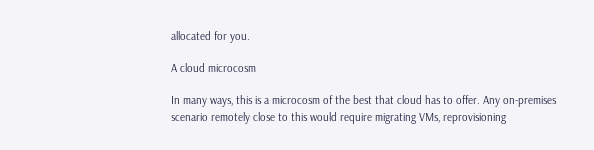allocated for you.

A cloud microcosm

In many ways, this is a microcosm of the best that cloud has to offer. Any on-premises scenario remotely close to this would require migrating VMs, reprovisioning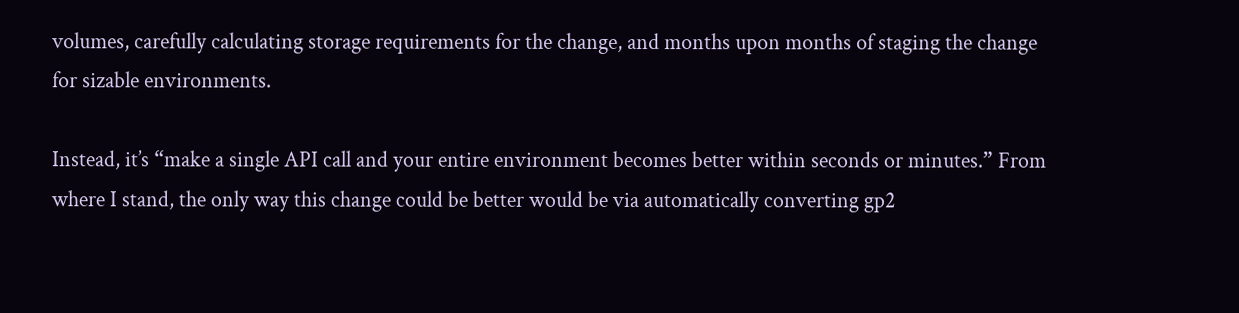volumes, carefully calculating storage requirements for the change, and months upon months of staging the change for sizable environments.

Instead, it’s “make a single API call and your entire environment becomes better within seconds or minutes.” From where I stand, the only way this change could be better would be via automatically converting gp2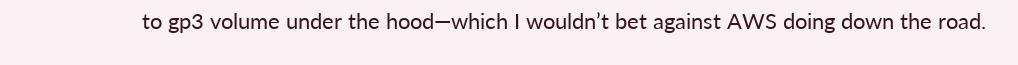to gp3 volume under the hood—which I wouldn’t bet against AWS doing down the road.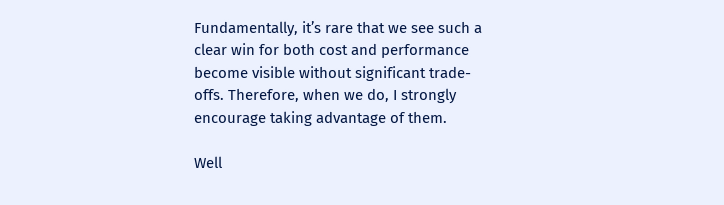Fundamentally, it’s rare that we see such a clear win for both cost and performance become visible without significant trade-offs. Therefore, when we do, I strongly encourage taking advantage of them.

Well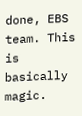done, EBS team. This is basically magic.